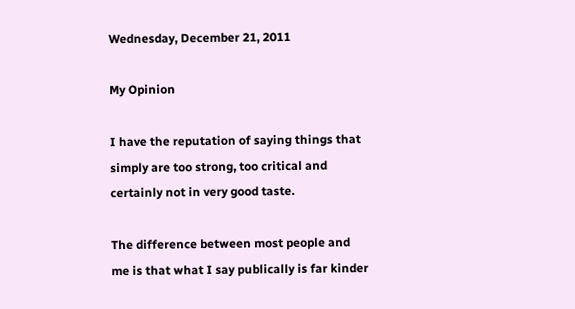Wednesday, December 21, 2011

My Opinion

I have the reputation of saying things that simply are too strong, too critical and certainly not in very good taste.

The difference between most people and me is that what I say publically is far kinder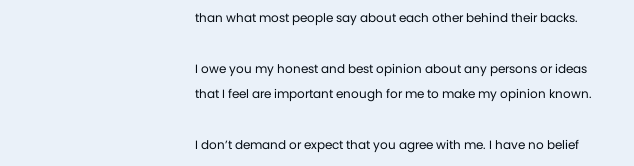than what most people say about each other behind their backs.

I owe you my honest and best opinion about any persons or ideas that I feel are important enough for me to make my opinion known.

I don’t demand or expect that you agree with me. I have no belief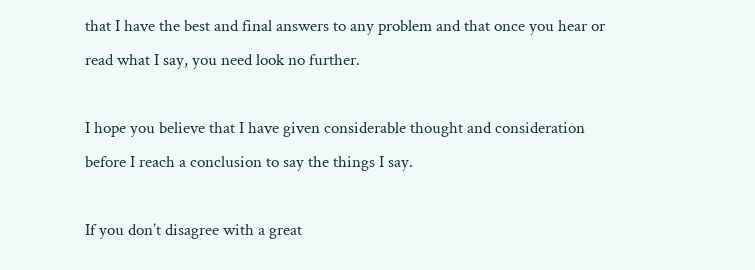that I have the best and final answers to any problem and that once you hear or read what I say, you need look no further.

I hope you believe that I have given considerable thought and consideration before I reach a conclusion to say the things I say.

If you don’t disagree with a great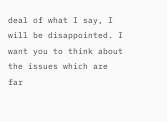deal of what I say, I will be disappointed. I want you to think about the issues which are far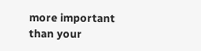more important than your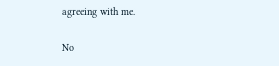agreeing with me.

No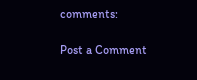comments:

Post a Comment